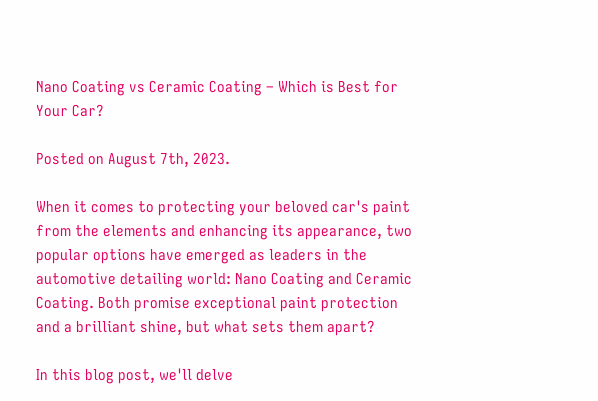Nano Coating vs Ceramic Coating – Which is Best for Your Car?

Posted on August 7th, 2023.

When it comes to protecting your beloved car's paint from the elements and enhancing its appearance, two popular options have emerged as leaders in the automotive detailing world: Nano Coating and Ceramic Coating. Both promise exceptional paint protection and a brilliant shine, but what sets them apart?

In this blog post, we'll delve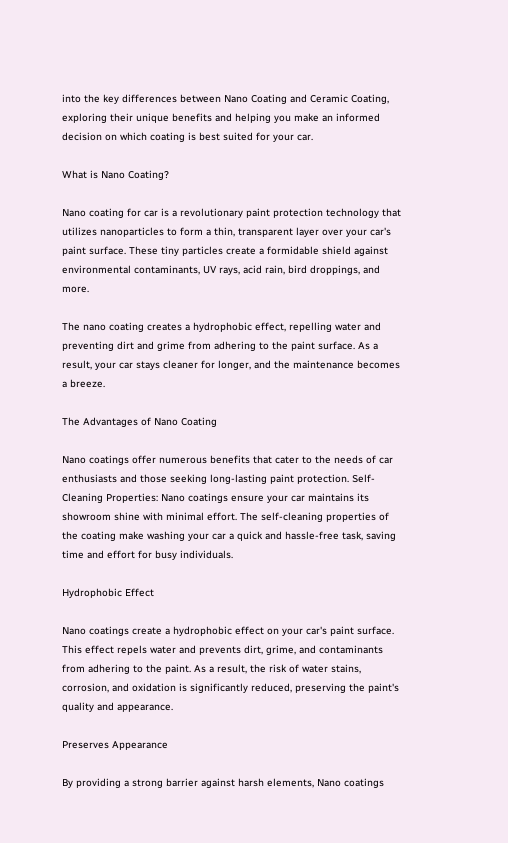into the key differences between Nano Coating and Ceramic Coating, exploring their unique benefits and helping you make an informed decision on which coating is best suited for your car.

What is Nano Coating?

Nano coating for car is a revolutionary paint protection technology that utilizes nanoparticles to form a thin, transparent layer over your car's paint surface. These tiny particles create a formidable shield against environmental contaminants, UV rays, acid rain, bird droppings, and more.

The nano coating creates a hydrophobic effect, repelling water and preventing dirt and grime from adhering to the paint surface. As a result, your car stays cleaner for longer, and the maintenance becomes a breeze.

The Advantages of Nano Coating

Nano coatings offer numerous benefits that cater to the needs of car enthusiasts and those seeking long-lasting paint protection. Self-Cleaning Properties: Nano coatings ensure your car maintains its showroom shine with minimal effort. The self-cleaning properties of the coating make washing your car a quick and hassle-free task, saving time and effort for busy individuals.

Hydrophobic Effect

Nano coatings create a hydrophobic effect on your car's paint surface. This effect repels water and prevents dirt, grime, and contaminants from adhering to the paint. As a result, the risk of water stains, corrosion, and oxidation is significantly reduced, preserving the paint's quality and appearance.

Preserves Appearance

By providing a strong barrier against harsh elements, Nano coatings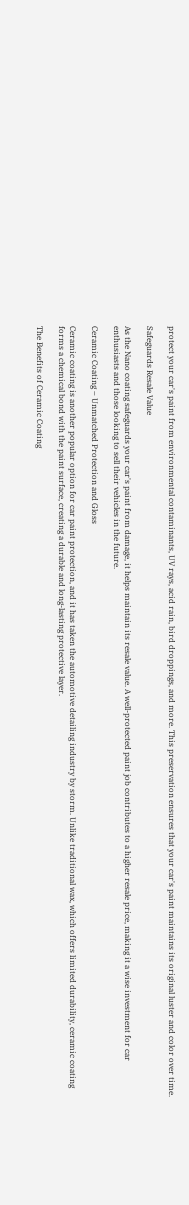protect your car's paint from environmental contaminants, UV rays, acid rain, bird droppings, and more. This preservation ensures that your car's paint maintains its original luster and color over time.

Safeguards Resale Value

As the Nano coating safeguards your car's paint from damage, it helps maintain its resale value. A well-protected paint job contributes to a higher resale price, making it a wise investment for car enthusiasts and those looking to sell their vehicles in the future.

Ceramic Coating – Unmatched Protection and Gloss

Ceramic coating is another popular option for car paint protection, and it has taken the automotive detailing industry by storm. Unlike traditional wax, which offers limited durability, ceramic coating forms a chemical bond with the paint surface, creating a durable and long-lasting protective layer.

The Benefits of Ceramic Coating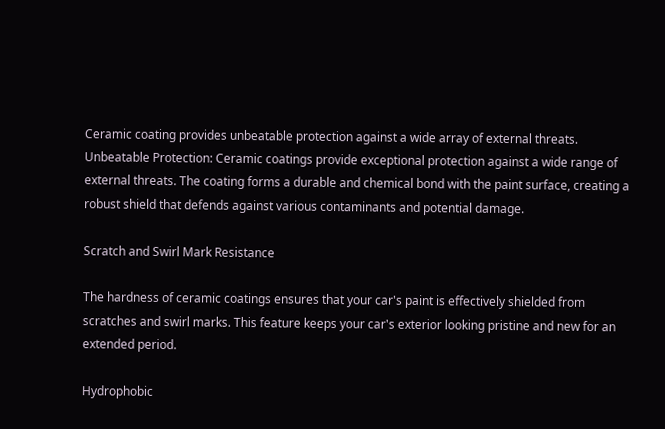Ceramic coating provides unbeatable protection against a wide array of external threats. Unbeatable Protection: Ceramic coatings provide exceptional protection against a wide range of external threats. The coating forms a durable and chemical bond with the paint surface, creating a robust shield that defends against various contaminants and potential damage.

Scratch and Swirl Mark Resistance

The hardness of ceramic coatings ensures that your car's paint is effectively shielded from scratches and swirl marks. This feature keeps your car's exterior looking pristine and new for an extended period.

Hydrophobic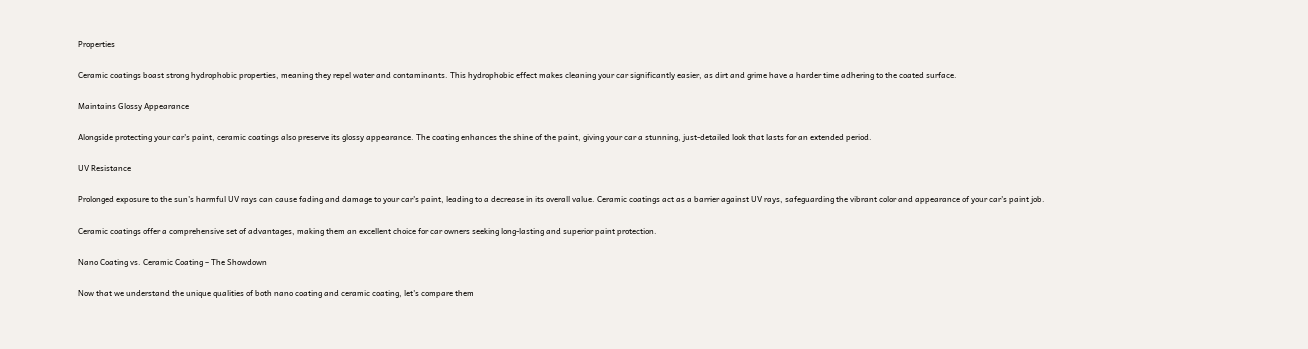Properties

Ceramic coatings boast strong hydrophobic properties, meaning they repel water and contaminants. This hydrophobic effect makes cleaning your car significantly easier, as dirt and grime have a harder time adhering to the coated surface.

Maintains Glossy Appearance

Alongside protecting your car's paint, ceramic coatings also preserve its glossy appearance. The coating enhances the shine of the paint, giving your car a stunning, just-detailed look that lasts for an extended period.

UV Resistance

Prolonged exposure to the sun's harmful UV rays can cause fading and damage to your car's paint, leading to a decrease in its overall value. Ceramic coatings act as a barrier against UV rays, safeguarding the vibrant color and appearance of your car's paint job.

Ceramic coatings offer a comprehensive set of advantages, making them an excellent choice for car owners seeking long-lasting and superior paint protection.

Nano Coating vs. Ceramic Coating – The Showdown

Now that we understand the unique qualities of both nano coating and ceramic coating, let's compare them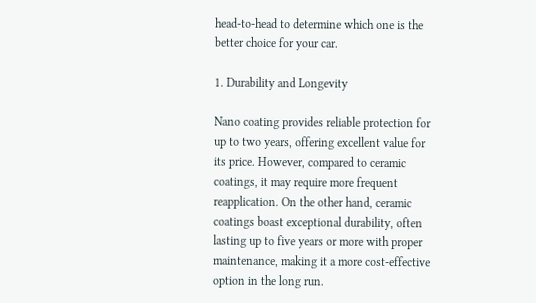head-to-head to determine which one is the better choice for your car.

1. Durability and Longevity

Nano coating provides reliable protection for up to two years, offering excellent value for its price. However, compared to ceramic coatings, it may require more frequent reapplication. On the other hand, ceramic coatings boast exceptional durability, often lasting up to five years or more with proper maintenance, making it a more cost-effective option in the long run.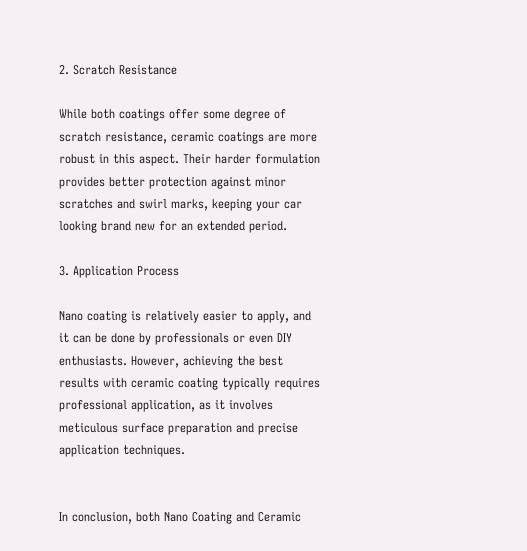2. Scratch Resistance

While both coatings offer some degree of scratch resistance, ceramic coatings are more robust in this aspect. Their harder formulation provides better protection against minor scratches and swirl marks, keeping your car looking brand new for an extended period.

3. Application Process

Nano coating is relatively easier to apply, and it can be done by professionals or even DIY enthusiasts. However, achieving the best results with ceramic coating typically requires professional application, as it involves meticulous surface preparation and precise application techniques.


In conclusion, both Nano Coating and Ceramic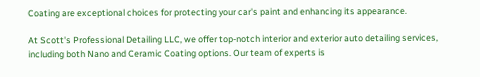Coating are exceptional choices for protecting your car's paint and enhancing its appearance.

At Scott's Professional Detailing LLC, we offer top-notch interior and exterior auto detailing services, including both Nano and Ceramic Coating options. Our team of experts is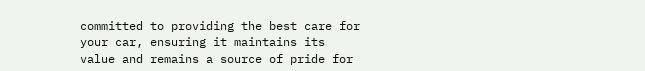committed to providing the best care for your car, ensuring it maintains its value and remains a source of pride for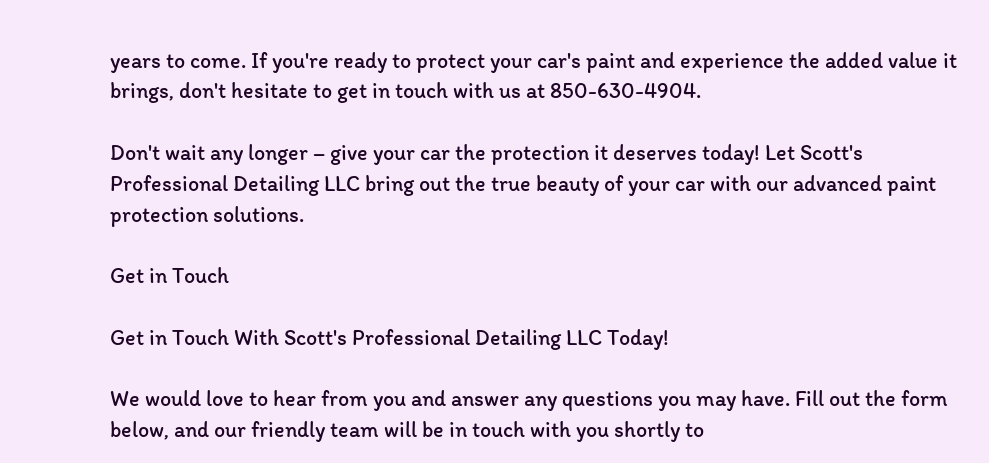years to come. If you're ready to protect your car's paint and experience the added value it brings, don't hesitate to get in touch with us at 850-630-4904.

Don't wait any longer – give your car the protection it deserves today! Let Scott's Professional Detailing LLC bring out the true beauty of your car with our advanced paint protection solutions.

Get in Touch

Get in Touch With Scott's Professional Detailing LLC Today!

We would love to hear from you and answer any questions you may have. Fill out the form below, and our friendly team will be in touch with you shortly to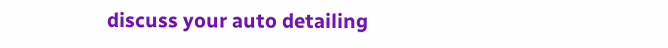discuss your auto detailing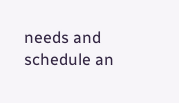needs and schedule an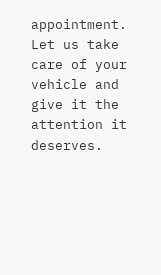appointment. Let us take care of your vehicle and give it the attention it deserves.